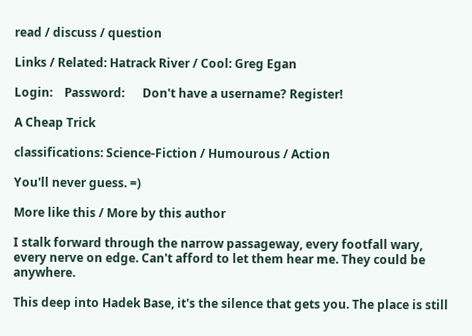read / discuss / question

Links / Related: Hatrack River / Cool: Greg Egan

Login:    Password:      Don't have a username? Register!

A Cheap Trick

classifications: Science-Fiction / Humourous / Action

You'll never guess. =)

More like this / More by this author

I stalk forward through the narrow passageway, every footfall wary, every nerve on edge. Can't afford to let them hear me. They could be anywhere.

This deep into Hadek Base, it's the silence that gets you. The place is still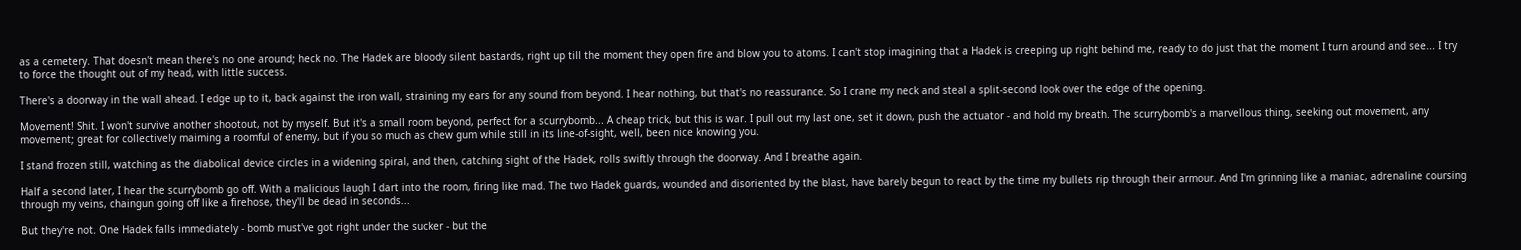as a cemetery. That doesn't mean there's no one around; heck no. The Hadek are bloody silent bastards, right up till the moment they open fire and blow you to atoms. I can't stop imagining that a Hadek is creeping up right behind me, ready to do just that the moment I turn around and see... I try to force the thought out of my head, with little success.

There's a doorway in the wall ahead. I edge up to it, back against the iron wall, straining my ears for any sound from beyond. I hear nothing, but that's no reassurance. So I crane my neck and steal a split-second look over the edge of the opening.

Movement! Shit. I won't survive another shootout, not by myself. But it's a small room beyond, perfect for a scurrybomb... A cheap trick, but this is war. I pull out my last one, set it down, push the actuator - and hold my breath. The scurrybomb's a marvellous thing, seeking out movement, any movement; great for collectively maiming a roomful of enemy, but if you so much as chew gum while still in its line-of-sight, well, been nice knowing you.

I stand frozen still, watching as the diabolical device circles in a widening spiral, and then, catching sight of the Hadek, rolls swiftly through the doorway. And I breathe again.

Half a second later, I hear the scurrybomb go off. With a malicious laugh I dart into the room, firing like mad. The two Hadek guards, wounded and disoriented by the blast, have barely begun to react by the time my bullets rip through their armour. And I'm grinning like a maniac, adrenaline coursing through my veins, chaingun going off like a firehose, they'll be dead in seconds...

But they're not. One Hadek falls immediately - bomb must've got right under the sucker - but the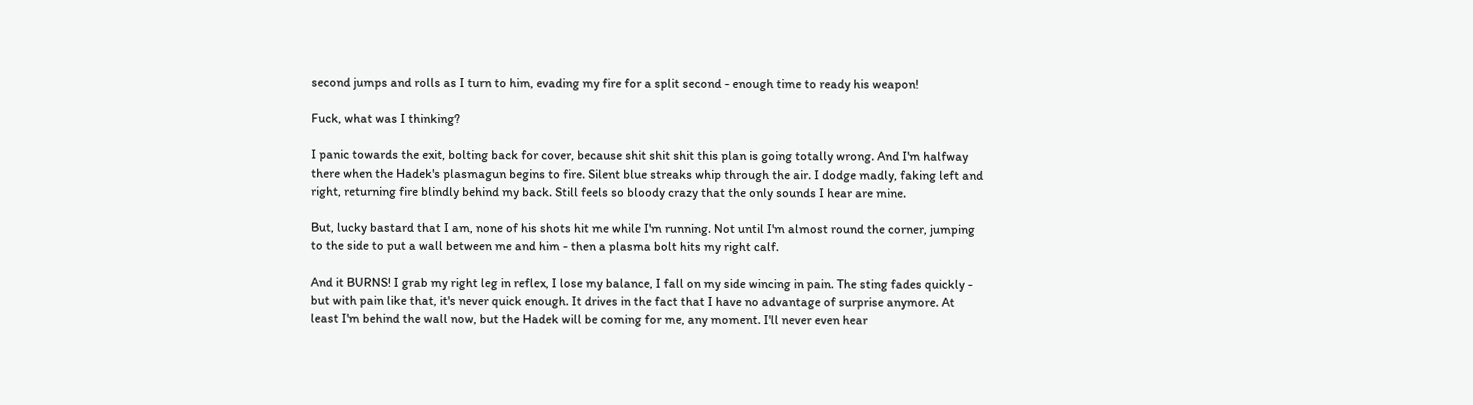second jumps and rolls as I turn to him, evading my fire for a split second - enough time to ready his weapon!

Fuck, what was I thinking?

I panic towards the exit, bolting back for cover, because shit shit shit this plan is going totally wrong. And I'm halfway there when the Hadek's plasmagun begins to fire. Silent blue streaks whip through the air. I dodge madly, faking left and right, returning fire blindly behind my back. Still feels so bloody crazy that the only sounds I hear are mine.

But, lucky bastard that I am, none of his shots hit me while I'm running. Not until I'm almost round the corner, jumping to the side to put a wall between me and him - then a plasma bolt hits my right calf.

And it BURNS! I grab my right leg in reflex, I lose my balance, I fall on my side wincing in pain. The sting fades quickly - but with pain like that, it's never quick enough. It drives in the fact that I have no advantage of surprise anymore. At least I'm behind the wall now, but the Hadek will be coming for me, any moment. I'll never even hear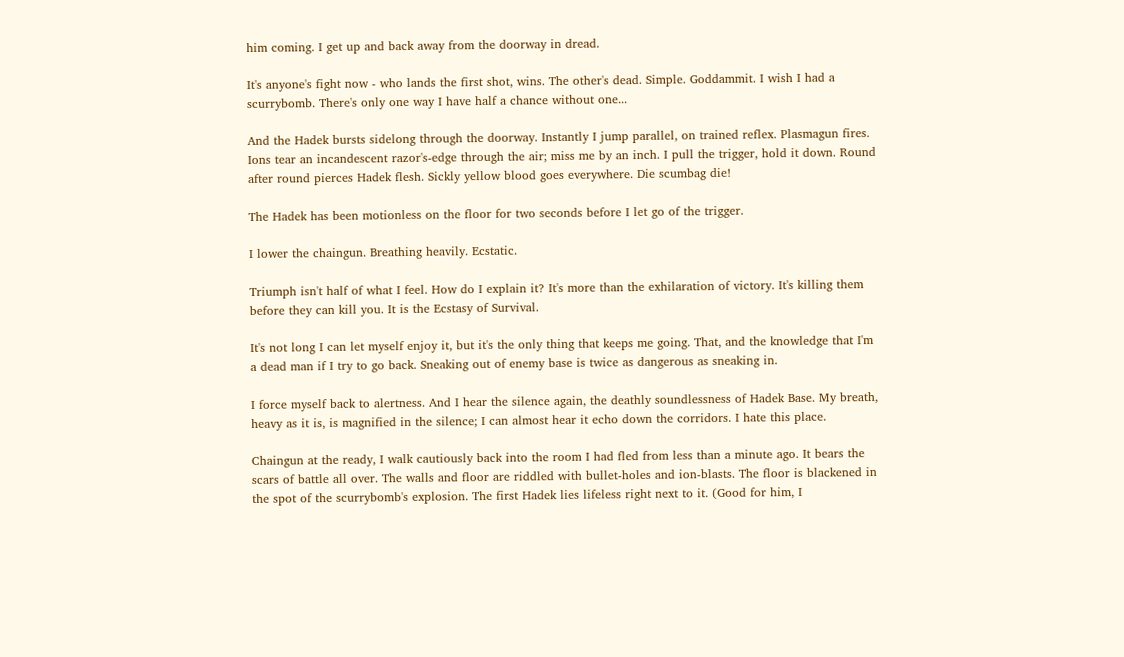him coming. I get up and back away from the doorway in dread.

It's anyone's fight now - who lands the first shot, wins. The other's dead. Simple. Goddammit. I wish I had a scurrybomb. There's only one way I have half a chance without one...

And the Hadek bursts sidelong through the doorway. Instantly I jump parallel, on trained reflex. Plasmagun fires. Ions tear an incandescent razor's-edge through the air; miss me by an inch. I pull the trigger, hold it down. Round after round pierces Hadek flesh. Sickly yellow blood goes everywhere. Die scumbag die!

The Hadek has been motionless on the floor for two seconds before I let go of the trigger.

I lower the chaingun. Breathing heavily. Ecstatic.

Triumph isn't half of what I feel. How do I explain it? It's more than the exhilaration of victory. It's killing them before they can kill you. It is the Ecstasy of Survival.

It's not long I can let myself enjoy it, but it's the only thing that keeps me going. That, and the knowledge that I'm a dead man if I try to go back. Sneaking out of enemy base is twice as dangerous as sneaking in.

I force myself back to alertness. And I hear the silence again, the deathly soundlessness of Hadek Base. My breath, heavy as it is, is magnified in the silence; I can almost hear it echo down the corridors. I hate this place.

Chaingun at the ready, I walk cautiously back into the room I had fled from less than a minute ago. It bears the scars of battle all over. The walls and floor are riddled with bullet-holes and ion-blasts. The floor is blackened in the spot of the scurrybomb's explosion. The first Hadek lies lifeless right next to it. (Good for him, I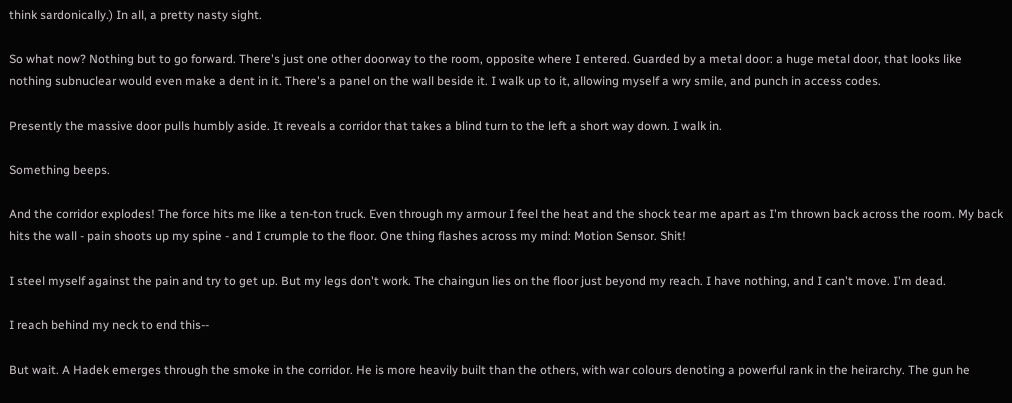think sardonically.) In all, a pretty nasty sight.

So what now? Nothing but to go forward. There's just one other doorway to the room, opposite where I entered. Guarded by a metal door: a huge metal door, that looks like nothing subnuclear would even make a dent in it. There's a panel on the wall beside it. I walk up to it, allowing myself a wry smile, and punch in access codes.

Presently the massive door pulls humbly aside. It reveals a corridor that takes a blind turn to the left a short way down. I walk in.

Something beeps.

And the corridor explodes! The force hits me like a ten-ton truck. Even through my armour I feel the heat and the shock tear me apart as I'm thrown back across the room. My back hits the wall - pain shoots up my spine - and I crumple to the floor. One thing flashes across my mind: Motion Sensor. Shit!

I steel myself against the pain and try to get up. But my legs don't work. The chaingun lies on the floor just beyond my reach. I have nothing, and I can't move. I'm dead.

I reach behind my neck to end this--

But wait. A Hadek emerges through the smoke in the corridor. He is more heavily built than the others, with war colours denoting a powerful rank in the heirarchy. The gun he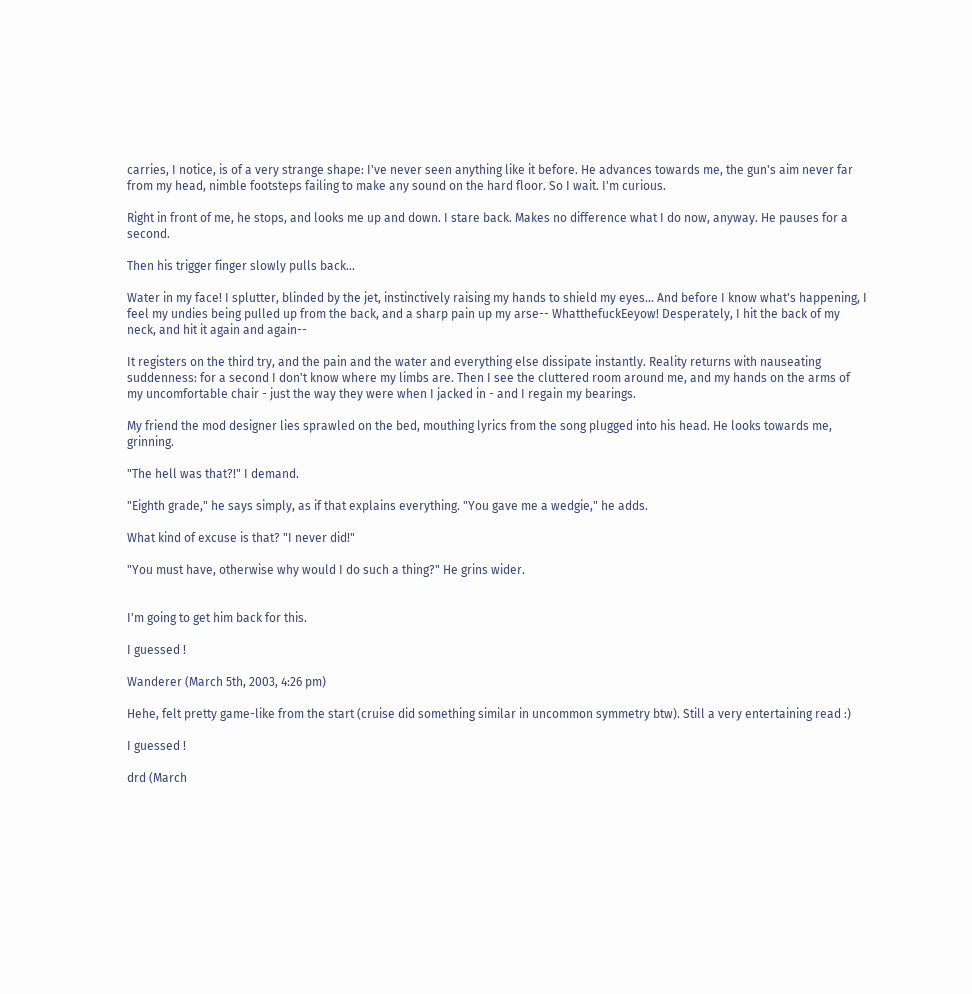carries, I notice, is of a very strange shape: I've never seen anything like it before. He advances towards me, the gun's aim never far from my head, nimble footsteps failing to make any sound on the hard floor. So I wait. I'm curious.

Right in front of me, he stops, and looks me up and down. I stare back. Makes no difference what I do now, anyway. He pauses for a second.

Then his trigger finger slowly pulls back...

Water in my face! I splutter, blinded by the jet, instinctively raising my hands to shield my eyes... And before I know what's happening, I feel my undies being pulled up from the back, and a sharp pain up my arse-- WhatthefuckEeyow! Desperately, I hit the back of my neck, and hit it again and again--

It registers on the third try, and the pain and the water and everything else dissipate instantly. Reality returns with nauseating suddenness: for a second I don't know where my limbs are. Then I see the cluttered room around me, and my hands on the arms of my uncomfortable chair - just the way they were when I jacked in - and I regain my bearings.

My friend the mod designer lies sprawled on the bed, mouthing lyrics from the song plugged into his head. He looks towards me, grinning.

"The hell was that?!" I demand.

"Eighth grade," he says simply, as if that explains everything. "You gave me a wedgie," he adds.

What kind of excuse is that? "I never did!"

"You must have, otherwise why would I do such a thing?" He grins wider.


I'm going to get him back for this.

I guessed !

Wanderer (March 5th, 2003, 4:26 pm)

Hehe, felt pretty game-like from the start (cruise did something similar in uncommon symmetry btw). Still a very entertaining read :)

I guessed !

drd (March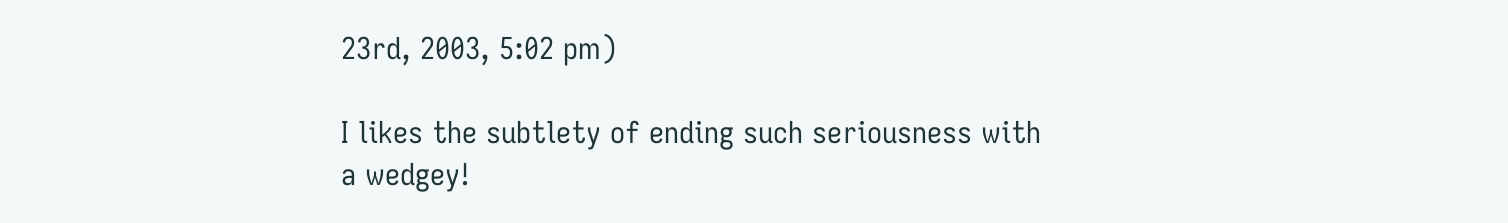23rd, 2003, 5:02 pm)

I likes the subtlety of ending such seriousness with a wedgey!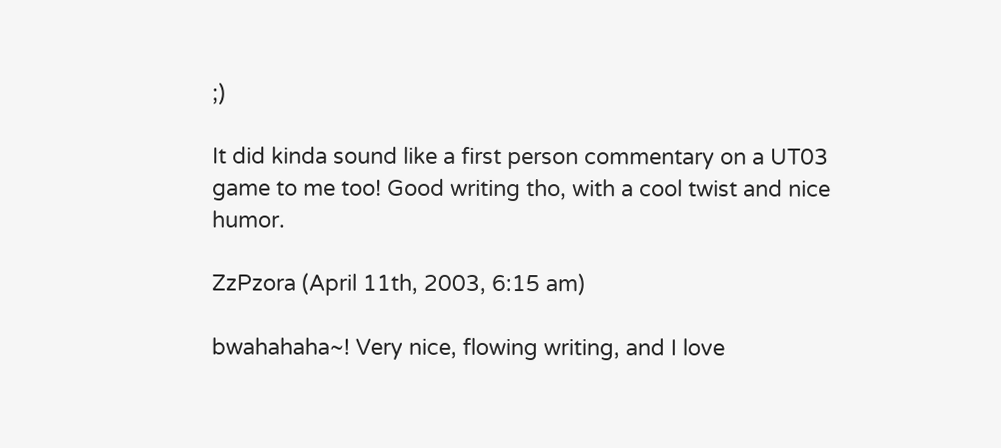;)

It did kinda sound like a first person commentary on a UT03 game to me too! Good writing tho, with a cool twist and nice humor.

ZzPzora (April 11th, 2003, 6:15 am)

bwahahaha~! Very nice, flowing writing, and I love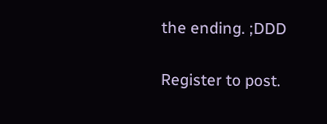the ending. ;DDD

Register to post.